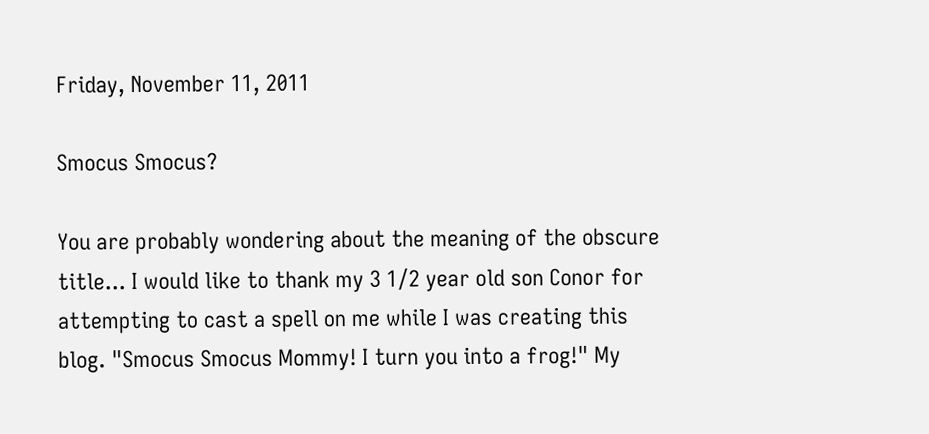Friday, November 11, 2011

Smocus Smocus?

You are probably wondering about the meaning of the obscure title... I would like to thank my 3 1/2 year old son Conor for attempting to cast a spell on me while I was creating this blog. "Smocus Smocus Mommy! I turn you into a frog!" My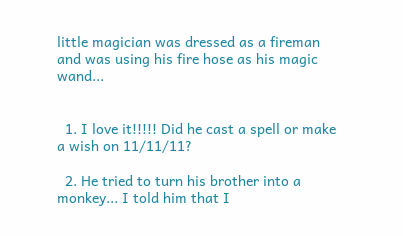little magician was dressed as a fireman and was using his fire hose as his magic wand...


  1. I love it!!!!! Did he cast a spell or make a wish on 11/11/11?

  2. He tried to turn his brother into a monkey... I told him that I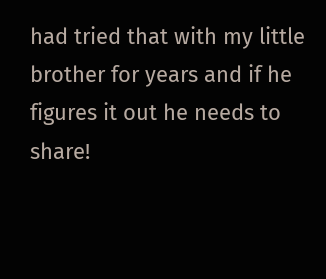had tried that with my little brother for years and if he figures it out he needs to share!